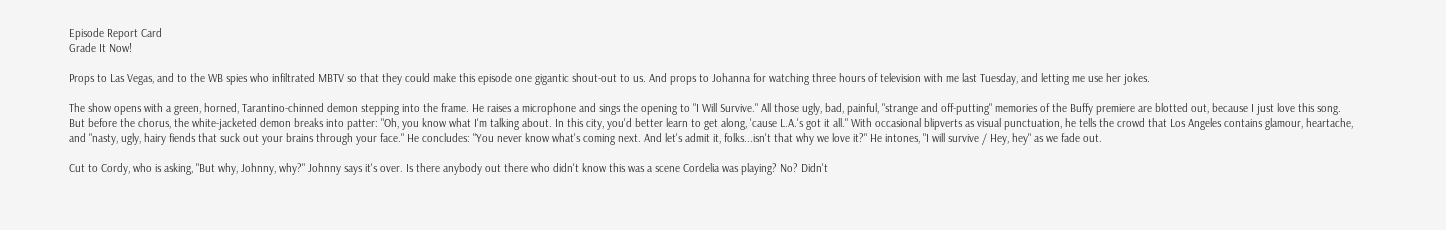Episode Report Card
Grade It Now!

Props to Las Vegas, and to the WB spies who infiltrated MBTV so that they could make this episode one gigantic shout-out to us. And props to Johanna for watching three hours of television with me last Tuesday, and letting me use her jokes.

The show opens with a green, horned, Tarantino-chinned demon stepping into the frame. He raises a microphone and sings the opening to "I Will Survive." All those ugly, bad, painful, "strange and off-putting" memories of the Buffy premiere are blotted out, because I just love this song. But before the chorus, the white-jacketed demon breaks into patter: "Oh, you know what I'm talking about. In this city, you'd better learn to get along, 'cause L.A.'s got it all." With occasional blipverts as visual punctuation, he tells the crowd that Los Angeles contains glamour, heartache, and "nasty, ugly, hairy fiends that suck out your brains through your face." He concludes: "You never know what's coming next. And let's admit it, folks...isn't that why we love it?" He intones, "I will survive / Hey, hey" as we fade out.

Cut to Cordy, who is asking, "But why, Johnny, why?" Johnny says it's over. Is there anybody out there who didn't know this was a scene Cordelia was playing? No? Didn't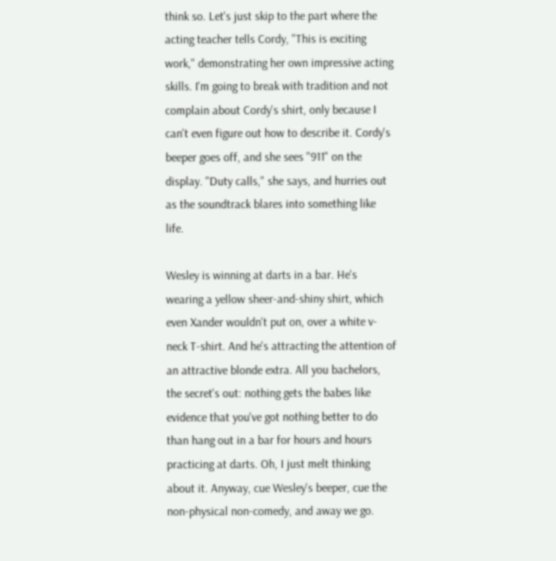think so. Let's just skip to the part where the acting teacher tells Cordy, "This is exciting work," demonstrating her own impressive acting skills. I'm going to break with tradition and not complain about Cordy's shirt, only because I can't even figure out how to describe it. Cordy's beeper goes off, and she sees "911" on the display. "Duty calls," she says, and hurries out as the soundtrack blares into something like life.

Wesley is winning at darts in a bar. He's wearing a yellow sheer-and-shiny shirt, which even Xander wouldn't put on, over a white v-neck T-shirt. And he's attracting the attention of an attractive blonde extra. All you bachelors, the secret's out: nothing gets the babes like evidence that you've got nothing better to do than hang out in a bar for hours and hours practicing at darts. Oh, I just melt thinking about it. Anyway, cue Wesley's beeper, cue the non-physical non-comedy, and away we go.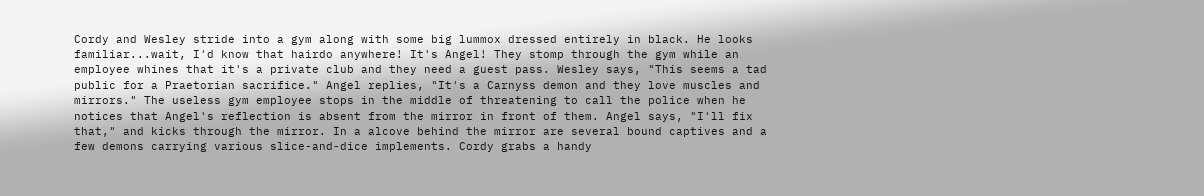Cordy and Wesley stride into a gym along with some big lummox dressed entirely in black. He looks familiar...wait, I'd know that hairdo anywhere! It's Angel! They stomp through the gym while an employee whines that it's a private club and they need a guest pass. Wesley says, "This seems a tad public for a Praetorian sacrifice." Angel replies, "It's a Carnyss demon and they love muscles and mirrors." The useless gym employee stops in the middle of threatening to call the police when he notices that Angel's reflection is absent from the mirror in front of them. Angel says, "I'll fix that," and kicks through the mirror. In a alcove behind the mirror are several bound captives and a few demons carrying various slice-and-dice implements. Cordy grabs a handy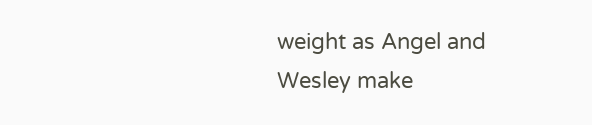weight as Angel and Wesley make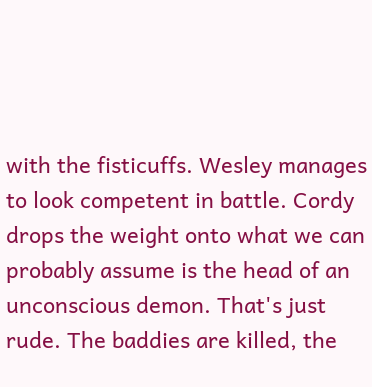with the fisticuffs. Wesley manages to look competent in battle. Cordy drops the weight onto what we can probably assume is the head of an unconscious demon. That's just rude. The baddies are killed, the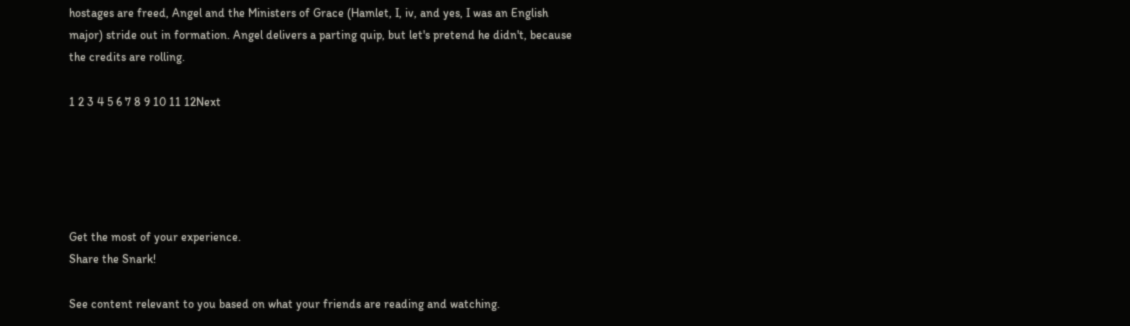hostages are freed, Angel and the Ministers of Grace (Hamlet, I, iv, and yes, I was an English major) stride out in formation. Angel delivers a parting quip, but let's pretend he didn't, because the credits are rolling.

1 2 3 4 5 6 7 8 9 10 11 12Next





Get the most of your experience.
Share the Snark!

See content relevant to you based on what your friends are reading and watching.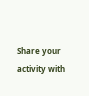Share your activity with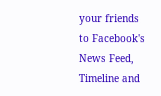your friends to Facebook's News Feed, Timeline and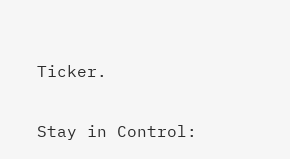Ticker.

Stay in Control: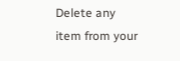Delete any item from your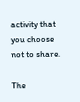activity that you choose not to share.

The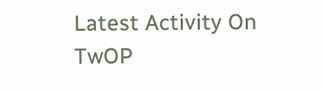Latest Activity On TwOP